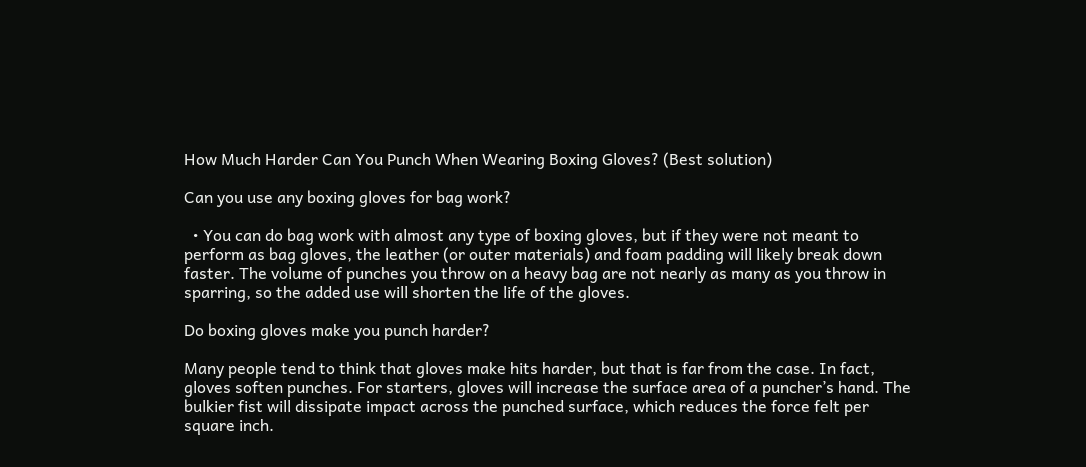How Much Harder Can You Punch When Wearing Boxing Gloves? (Best solution)

Can you use any boxing gloves for bag work?

  • You can do bag work with almost any type of boxing gloves, but if they were not meant to perform as bag gloves, the leather (or outer materials) and foam padding will likely break down faster. The volume of punches you throw on a heavy bag are not nearly as many as you throw in sparring, so the added use will shorten the life of the gloves.

Do boxing gloves make you punch harder?

Many people tend to think that gloves make hits harder, but that is far from the case. In fact, gloves soften punches. For starters, gloves will increase the surface area of a puncher’s hand. The bulkier fist will dissipate impact across the punched surface, which reduces the force felt per square inch.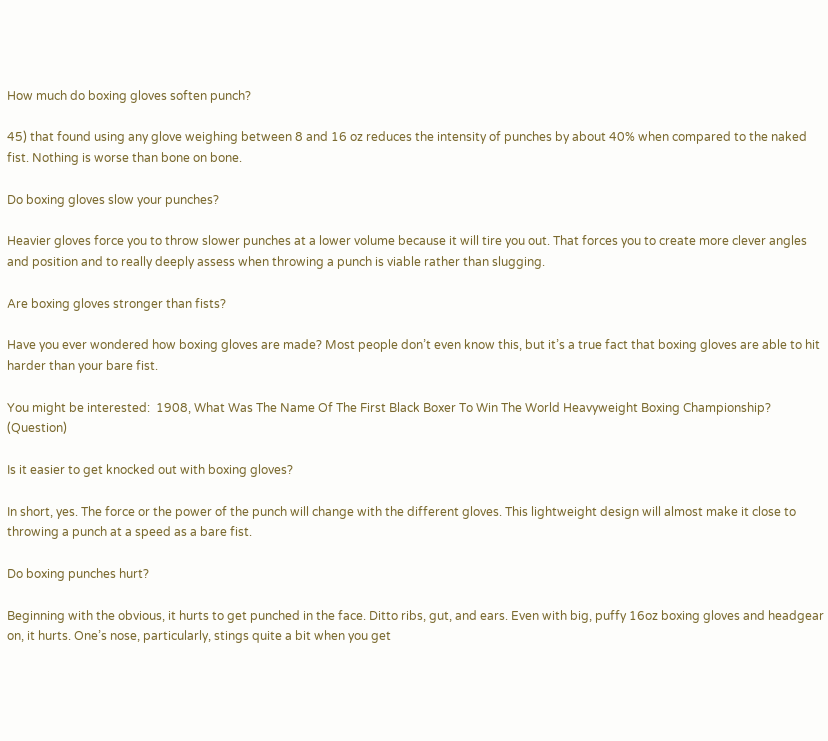How much do boxing gloves soften punch?

45) that found using any glove weighing between 8 and 16 oz reduces the intensity of punches by about 40% when compared to the naked fist. Nothing is worse than bone on bone.

Do boxing gloves slow your punches?

Heavier gloves force you to throw slower punches at a lower volume because it will tire you out. That forces you to create more clever angles and position and to really deeply assess when throwing a punch is viable rather than slugging.

Are boxing gloves stronger than fists?

Have you ever wondered how boxing gloves are made? Most people don’t even know this, but it’s a true fact that boxing gloves are able to hit harder than your bare fist.

You might be interested:  1908, What Was The Name Of The First Black Boxer To Win The World Heavyweight Boxing Championship? (Question)

Is it easier to get knocked out with boxing gloves?

In short, yes. The force or the power of the punch will change with the different gloves. This lightweight design will almost make it close to throwing a punch at a speed as a bare fist.

Do boxing punches hurt?

Beginning with the obvious, it hurts to get punched in the face. Ditto ribs, gut, and ears. Even with big, puffy 16oz boxing gloves and headgear on, it hurts. One’s nose, particularly, stings quite a bit when you get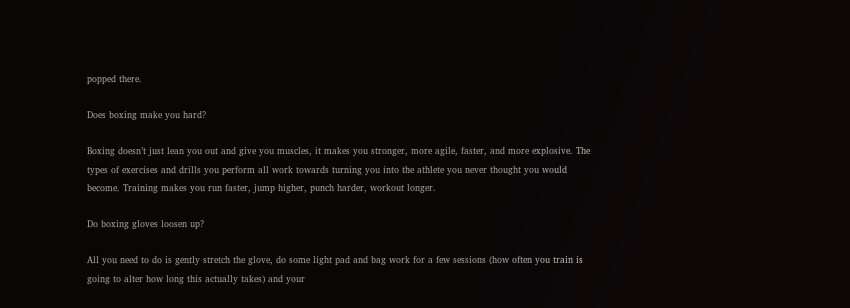popped there.

Does boxing make you hard?

Boxing doesn’t just lean you out and give you muscles, it makes you stronger, more agile, faster, and more explosive. The types of exercises and drills you perform all work towards turning you into the athlete you never thought you would become. Training makes you run faster, jump higher, punch harder, workout longer.

Do boxing gloves loosen up?

All you need to do is gently stretch the glove, do some light pad and bag work for a few sessions (how often you train is going to alter how long this actually takes) and your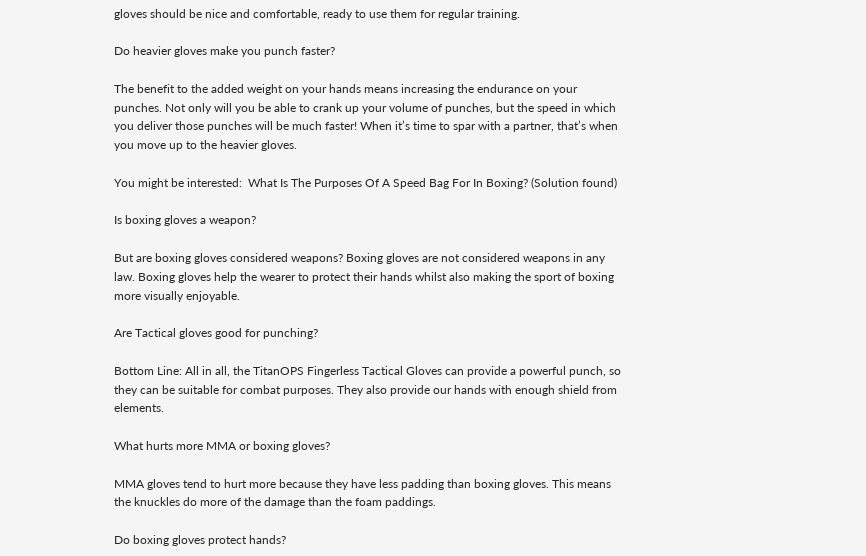gloves should be nice and comfortable, ready to use them for regular training.

Do heavier gloves make you punch faster?

The benefit to the added weight on your hands means increasing the endurance on your punches. Not only will you be able to crank up your volume of punches, but the speed in which you deliver those punches will be much faster! When it’s time to spar with a partner, that’s when you move up to the heavier gloves.

You might be interested:  What Is The Purposes Of A Speed Bag For In Boxing? (Solution found)

Is boxing gloves a weapon?

But are boxing gloves considered weapons? Boxing gloves are not considered weapons in any law. Boxing gloves help the wearer to protect their hands whilst also making the sport of boxing more visually enjoyable.

Are Tactical gloves good for punching?

Bottom Line: All in all, the TitanOPS Fingerless Tactical Gloves can provide a powerful punch, so they can be suitable for combat purposes. They also provide our hands with enough shield from elements.

What hurts more MMA or boxing gloves?

MMA gloves tend to hurt more because they have less padding than boxing gloves. This means the knuckles do more of the damage than the foam paddings.

Do boxing gloves protect hands?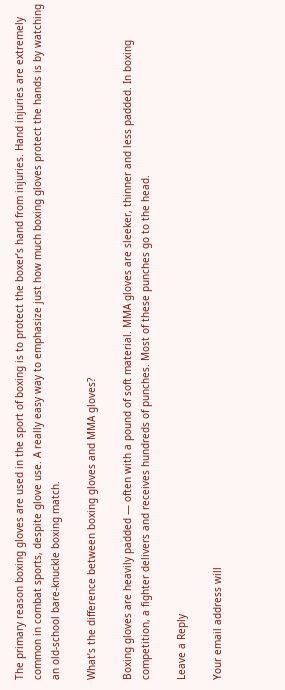The primary reason boxing gloves are used in the sport of boxing is to protect the boxer’s hand from injuries. Hand injuries are extremely common in combat sports, despite glove use. A really easy way to emphasize just how much boxing gloves protect the hands is by watching an old-school bare-knuckle boxing match.

What’s the difference between boxing gloves and MMA gloves?

Boxing gloves are heavily padded — often with a pound of soft material. MMA gloves are sleeker, thinner and less padded. In boxing competition, a fighter delivers and receives hundreds of punches. Most of these punches go to the head.

Leave a Reply

Your email address will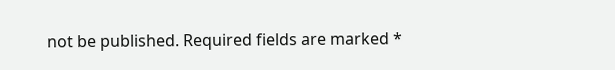not be published. Required fields are marked *